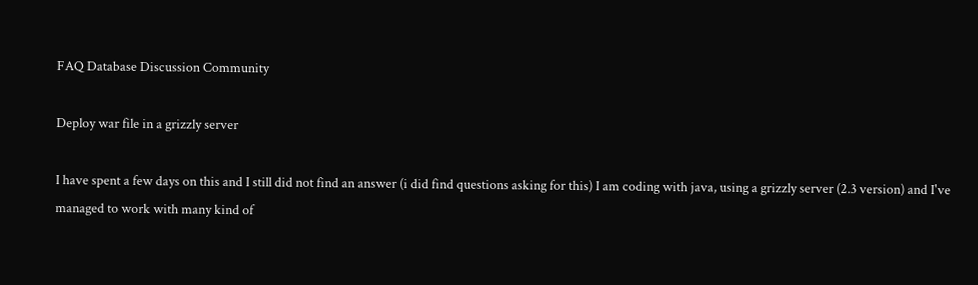FAQ Database Discussion Community

Deploy war file in a grizzly server

I have spent a few days on this and I still did not find an answer (i did find questions asking for this) I am coding with java, using a grizzly server (2.3 version) and I've managed to work with many kind of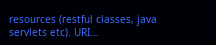resources (restful classes, java servlets etc). URI...